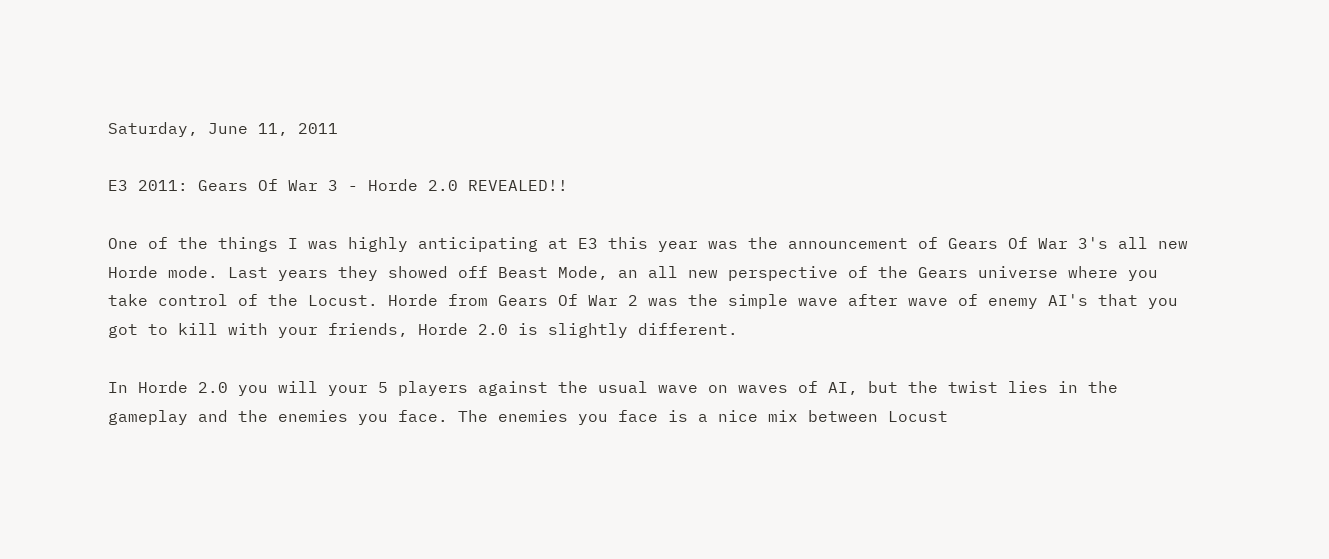Saturday, June 11, 2011

E3 2011: Gears Of War 3 - Horde 2.0 REVEALED!!

One of the things I was highly anticipating at E3 this year was the announcement of Gears Of War 3's all new Horde mode. Last years they showed off Beast Mode, an all new perspective of the Gears universe where you take control of the Locust. Horde from Gears Of War 2 was the simple wave after wave of enemy AI's that you got to kill with your friends, Horde 2.0 is slightly different.

In Horde 2.0 you will your 5 players against the usual wave on waves of AI, but the twist lies in the gameplay and the enemies you face. The enemies you face is a nice mix between Locust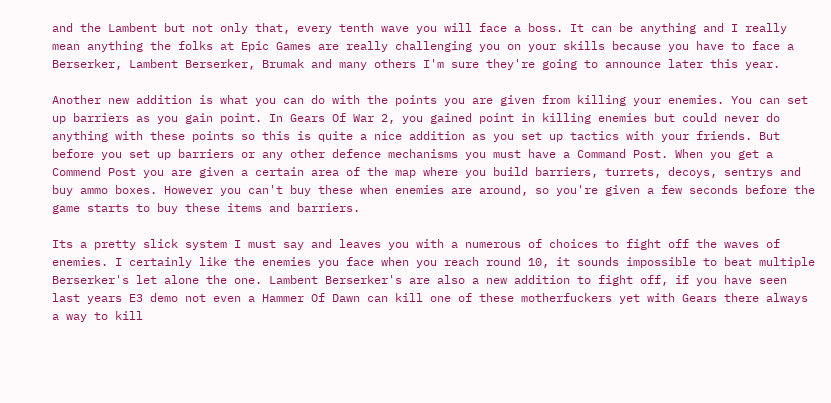and the Lambent but not only that, every tenth wave you will face a boss. It can be anything and I really mean anything the folks at Epic Games are really challenging you on your skills because you have to face a Berserker, Lambent Berserker, Brumak and many others I'm sure they're going to announce later this year.

Another new addition is what you can do with the points you are given from killing your enemies. You can set up barriers as you gain point. In Gears Of War 2, you gained point in killing enemies but could never do anything with these points so this is quite a nice addition as you set up tactics with your friends. But before you set up barriers or any other defence mechanisms you must have a Command Post. When you get a Commend Post you are given a certain area of the map where you build barriers, turrets, decoys, sentrys and buy ammo boxes. However you can't buy these when enemies are around, so you're given a few seconds before the game starts to buy these items and barriers.

Its a pretty slick system I must say and leaves you with a numerous of choices to fight off the waves of enemies. I certainly like the enemies you face when you reach round 10, it sounds impossible to beat multiple Berserker's let alone the one. Lambent Berserker's are also a new addition to fight off, if you have seen last years E3 demo not even a Hammer Of Dawn can kill one of these motherfuckers yet with Gears there always a way to kill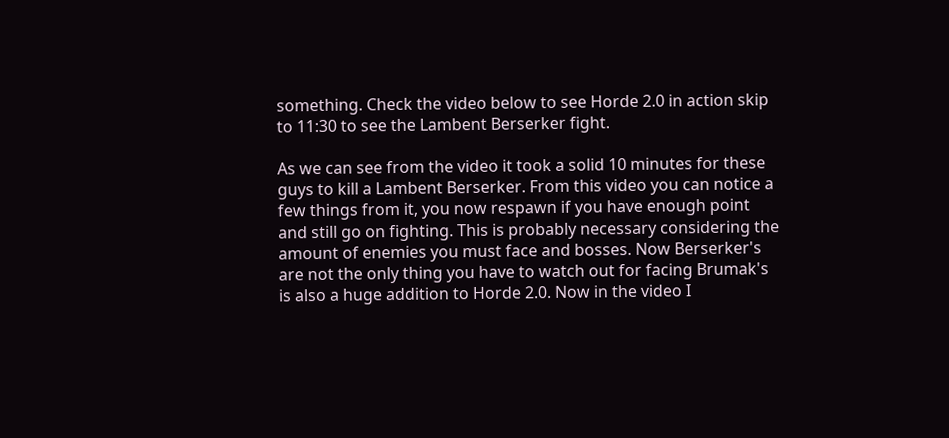something. Check the video below to see Horde 2.0 in action skip to 11:30 to see the Lambent Berserker fight.

As we can see from the video it took a solid 10 minutes for these guys to kill a Lambent Berserker. From this video you can notice a few things from it, you now respawn if you have enough point and still go on fighting. This is probably necessary considering the amount of enemies you must face and bosses. Now Berserker's are not the only thing you have to watch out for facing Brumak's is also a huge addition to Horde 2.0. Now in the video I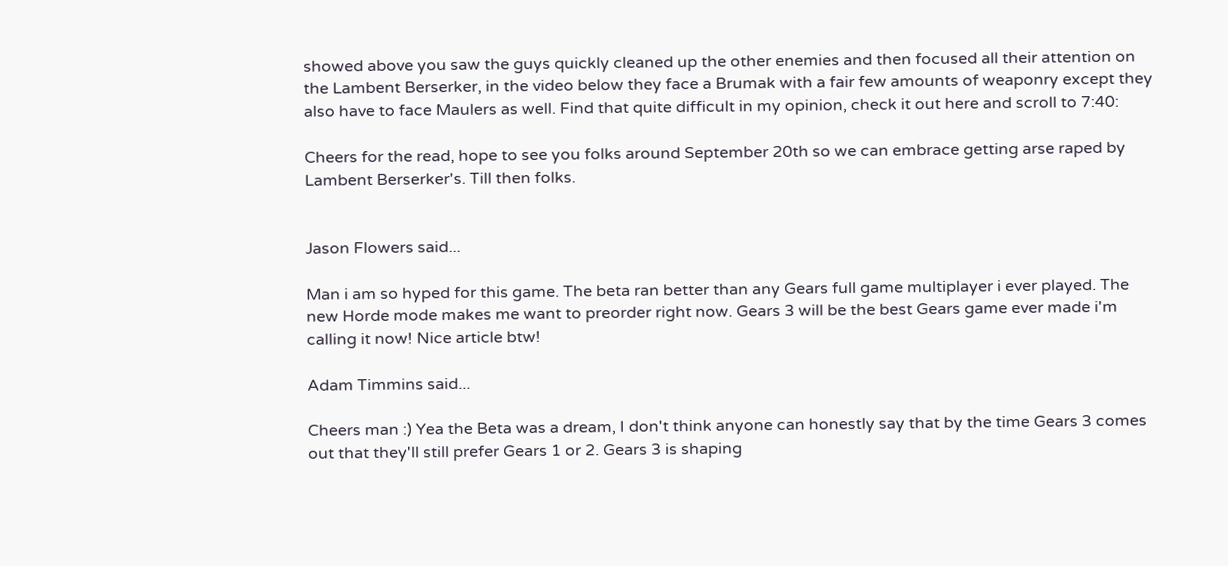showed above you saw the guys quickly cleaned up the other enemies and then focused all their attention on the Lambent Berserker, in the video below they face a Brumak with a fair few amounts of weaponry except they also have to face Maulers as well. Find that quite difficult in my opinion, check it out here and scroll to 7:40:

Cheers for the read, hope to see you folks around September 20th so we can embrace getting arse raped by Lambent Berserker's. Till then folks.


Jason Flowers said...

Man i am so hyped for this game. The beta ran better than any Gears full game multiplayer i ever played. The new Horde mode makes me want to preorder right now. Gears 3 will be the best Gears game ever made i'm calling it now! Nice article btw!

Adam Timmins said...

Cheers man :) Yea the Beta was a dream, I don't think anyone can honestly say that by the time Gears 3 comes out that they'll still prefer Gears 1 or 2. Gears 3 is shaping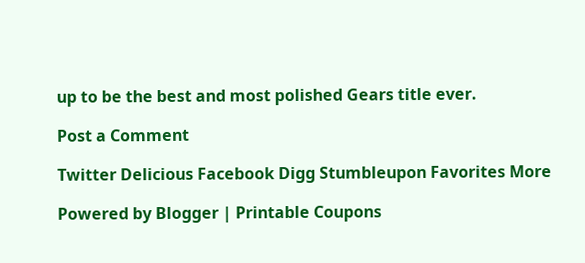up to be the best and most polished Gears title ever.

Post a Comment

Twitter Delicious Facebook Digg Stumbleupon Favorites More

Powered by Blogger | Printable Coupons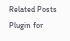Related Posts Plugin for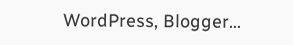WordPress, Blogger...